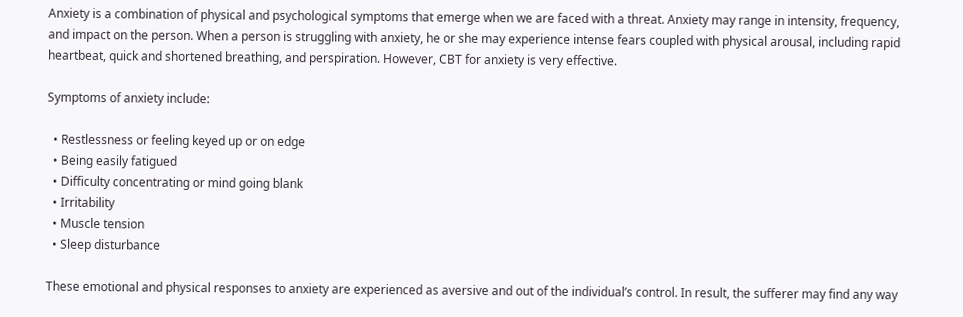Anxiety is a combination of physical and psychological symptoms that emerge when we are faced with a threat. Anxiety may range in intensity, frequency, and impact on the person. When a person is struggling with anxiety, he or she may experience intense fears coupled with physical arousal, including rapid heartbeat, quick and shortened breathing, and perspiration. However, CBT for anxiety is very effective.

Symptoms of anxiety include:

  • Restlessness or feeling keyed up or on edge
  • Being easily fatigued
  • Difficulty concentrating or mind going blank
  • Irritability
  • Muscle tension
  • Sleep disturbance

These emotional and physical responses to anxiety are experienced as aversive and out of the individual’s control. In result, the sufferer may find any way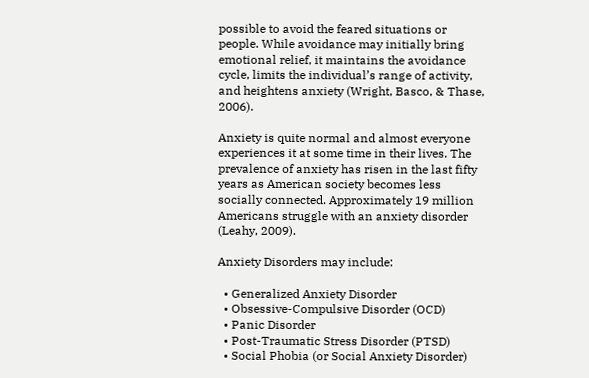possible to avoid the feared situations or people. While avoidance may initially bring emotional relief, it maintains the avoidance cycle, limits the individual’s range of activity, and heightens anxiety (Wright, Basco, & Thase, 2006).

Anxiety is quite normal and almost everyone experiences it at some time in their lives. The prevalence of anxiety has risen in the last fifty years as American society becomes less socially connected. Approximately 19 million Americans struggle with an anxiety disorder (Leahy, 2009).

Anxiety Disorders may include:

  • Generalized Anxiety Disorder
  • Obsessive-Compulsive Disorder (OCD)
  • Panic Disorder
  • Post-Traumatic Stress Disorder (PTSD)
  • Social Phobia (or Social Anxiety Disorder)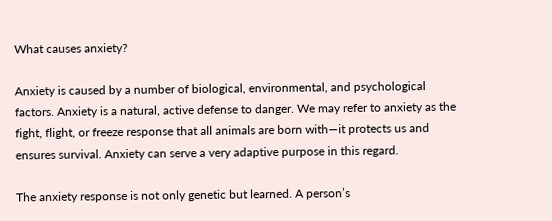What causes anxiety?

Anxiety is caused by a number of biological, environmental, and psychological factors. Anxiety is a natural, active defense to danger. We may refer to anxiety as the fight, flight, or freeze response that all animals are born with—it protects us and ensures survival. Anxiety can serve a very adaptive purpose in this regard.

The anxiety response is not only genetic but learned. A person’s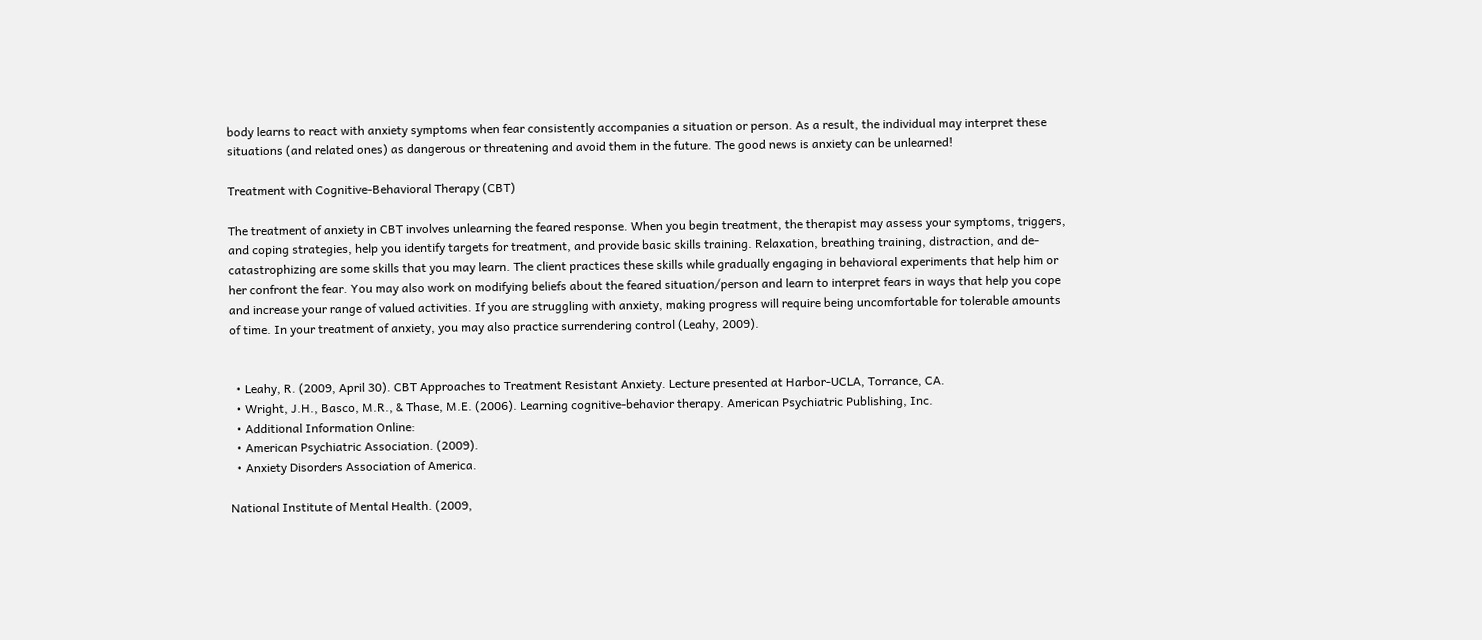body learns to react with anxiety symptoms when fear consistently accompanies a situation or person. As a result, the individual may interpret these situations (and related ones) as dangerous or threatening and avoid them in the future. The good news is anxiety can be unlearned!

Treatment with Cognitive-Behavioral Therapy (CBT)

The treatment of anxiety in CBT involves unlearning the feared response. When you begin treatment, the therapist may assess your symptoms, triggers, and coping strategies, help you identify targets for treatment, and provide basic skills training. Relaxation, breathing training, distraction, and de-catastrophizing are some skills that you may learn. The client practices these skills while gradually engaging in behavioral experiments that help him or her confront the fear. You may also work on modifying beliefs about the feared situation/person and learn to interpret fears in ways that help you cope and increase your range of valued activities. If you are struggling with anxiety, making progress will require being uncomfortable for tolerable amounts of time. In your treatment of anxiety, you may also practice surrendering control (Leahy, 2009).


  • Leahy, R. (2009, April 30). CBT Approaches to Treatment Resistant Anxiety. Lecture presented at Harbor-UCLA, Torrance, CA.
  • Wright, J.H., Basco, M.R., & Thase, M.E. (2006). Learning cognitive-behavior therapy. American Psychiatric Publishing, Inc.
  • Additional Information Online:
  • American Psychiatric Association. (2009).
  • Anxiety Disorders Association of America.

National Institute of Mental Health. (2009,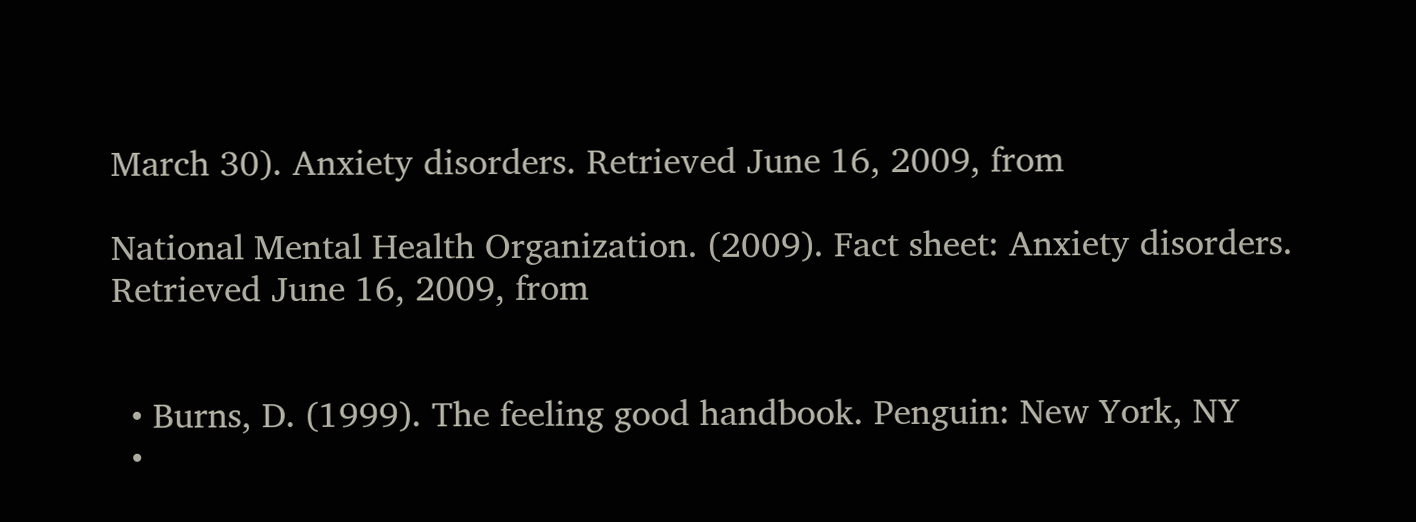March 30). Anxiety disorders. Retrieved June 16, 2009, from

National Mental Health Organization. (2009). Fact sheet: Anxiety disorders. Retrieved June 16, 2009, from


  • Burns, D. (1999). The feeling good handbook. Penguin: New York, NY
  •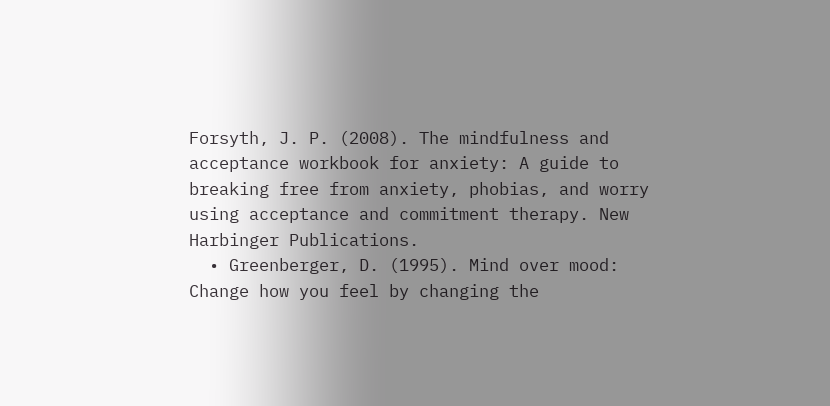Forsyth, J. P. (2008). The mindfulness and acceptance workbook for anxiety: A guide to breaking free from anxiety, phobias, and worry using acceptance and commitment therapy. New Harbinger Publications.
  • Greenberger, D. (1995). Mind over mood: Change how you feel by changing the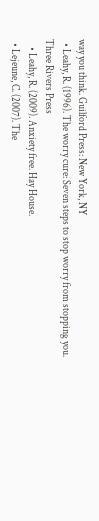way you think. Guilford Press: New York, NY
  • Leahy, R. (1996). The worry cure: Seven steps to stop worry from stopping you. Three Rivers Press
    • Leahy, R. (2009). Anxiety free. Hay House.
  • Lejeune, C. (2007). The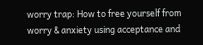worry trap: How to free yourself from worry & anxiety using acceptance and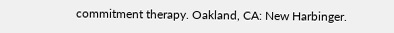commitment therapy. Oakland, CA: New Harbinger.